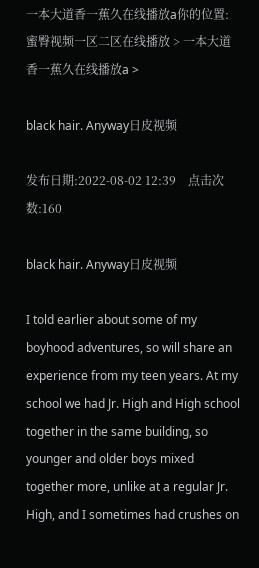一本大道香一蕉久在线播放a你的位置:蜜臀视频一区二区在线播放 > 一本大道香一蕉久在线播放a >

black hair. Anyway日皮视频

发布日期:2022-08-02 12:39    点击次数:160

black hair. Anyway日皮视频

I told earlier about some of my boyhood adventures, so will share an experience from my teen years. At my school we had Jr. High and High school together in the same building, so younger and older boys mixed together more, unlike at a regular Jr. High, and I sometimes had crushes on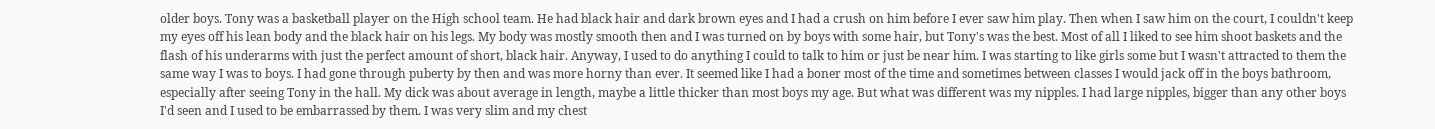older boys. Tony was a basketball player on the High school team. He had black hair and dark brown eyes and I had a crush on him before I ever saw him play. Then when I saw him on the court, I couldn't keep my eyes off his lean body and the black hair on his legs. My body was mostly smooth then and I was turned on by boys with some hair, but Tony's was the best. Most of all I liked to see him shoot baskets and the flash of his underarms with just the perfect amount of short, black hair. Anyway, I used to do anything I could to talk to him or just be near him. I was starting to like girls some but I wasn't attracted to them the same way I was to boys. I had gone through puberty by then and was more horny than ever. It seemed like I had a boner most of the time and sometimes between classes I would jack off in the boys bathroom, especially after seeing Tony in the hall. My dick was about average in length, maybe a little thicker than most boys my age. But what was different was my nipples. I had large nipples, bigger than any other boys I'd seen and I used to be embarrassed by them. I was very slim and my chest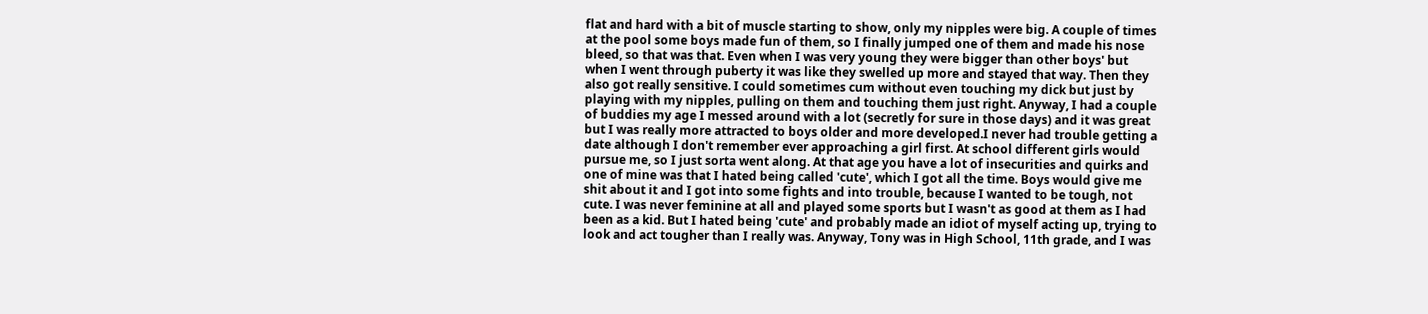flat and hard with a bit of muscle starting to show, only my nipples were big. A couple of times at the pool some boys made fun of them, so I finally jumped one of them and made his nose bleed, so that was that. Even when I was very young they were bigger than other boys' but when I went through puberty it was like they swelled up more and stayed that way. Then they also got really sensitive. I could sometimes cum without even touching my dick but just by playing with my nipples, pulling on them and touching them just right. Anyway, I had a couple of buddies my age I messed around with a lot (secretly for sure in those days) and it was great but I was really more attracted to boys older and more developed.I never had trouble getting a date although I don't remember ever approaching a girl first. At school different girls would pursue me, so I just sorta went along. At that age you have a lot of insecurities and quirks and one of mine was that I hated being called 'cute', which I got all the time. Boys would give me shit about it and I got into some fights and into trouble, because I wanted to be tough, not cute. I was never feminine at all and played some sports but I wasn't as good at them as I had been as a kid. But I hated being 'cute' and probably made an idiot of myself acting up, trying to look and act tougher than I really was. Anyway, Tony was in High School, 11th grade, and I was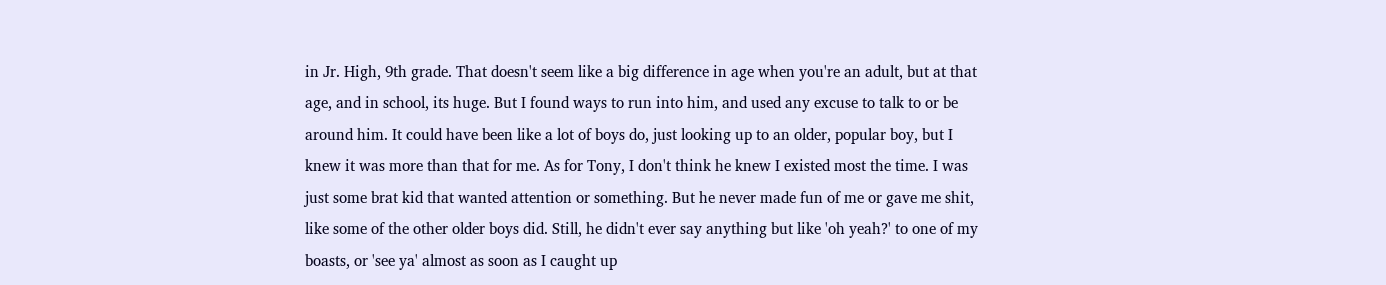in Jr. High, 9th grade. That doesn't seem like a big difference in age when you're an adult, but at that age, and in school, its huge. But I found ways to run into him, and used any excuse to talk to or be around him. It could have been like a lot of boys do, just looking up to an older, popular boy, but I knew it was more than that for me. As for Tony, I don't think he knew I existed most the time. I was just some brat kid that wanted attention or something. But he never made fun of me or gave me shit, like some of the other older boys did. Still, he didn't ever say anything but like 'oh yeah?' to one of my boasts, or 'see ya' almost as soon as I caught up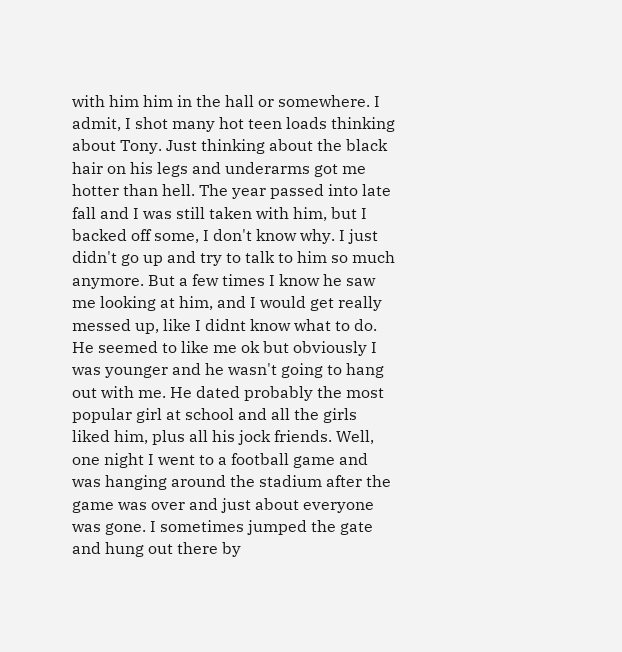with him him in the hall or somewhere. I admit, I shot many hot teen loads thinking about Tony. Just thinking about the black hair on his legs and underarms got me hotter than hell. The year passed into late fall and I was still taken with him, but I backed off some, I don't know why. I just didn't go up and try to talk to him so much anymore. But a few times I know he saw me looking at him, and I would get really messed up, like I didnt know what to do. He seemed to like me ok but obviously I was younger and he wasn't going to hang out with me. He dated probably the most popular girl at school and all the girls liked him, plus all his jock friends. Well, one night I went to a football game and was hanging around the stadium after the game was over and just about everyone was gone. I sometimes jumped the gate and hung out there by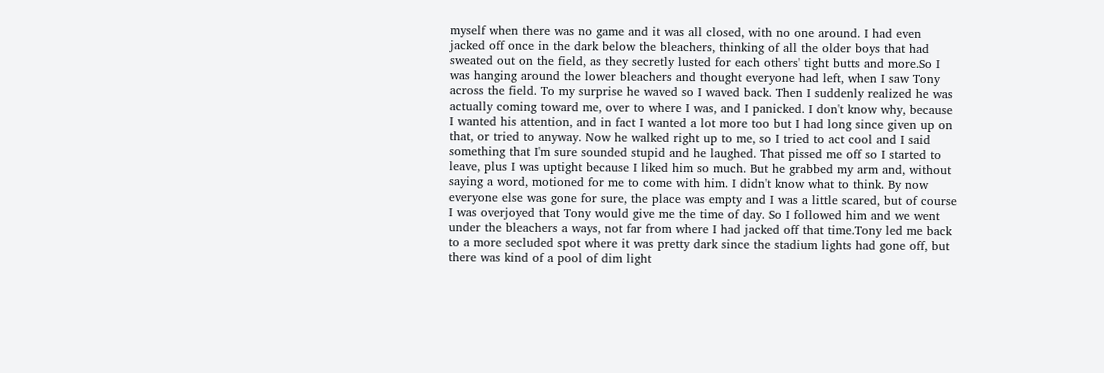myself when there was no game and it was all closed, with no one around. I had even jacked off once in the dark below the bleachers, thinking of all the older boys that had sweated out on the field, as they secretly lusted for each others' tight butts and more.So I was hanging around the lower bleachers and thought everyone had left, when I saw Tony across the field. To my surprise he waved so I waved back. Then I suddenly realized he was actually coming toward me, over to where I was, and I panicked. I don't know why, because I wanted his attention, and in fact I wanted a lot more too but I had long since given up on that, or tried to anyway. Now he walked right up to me, so I tried to act cool and I said something that I'm sure sounded stupid and he laughed. That pissed me off so I started to leave, plus I was uptight because I liked him so much. But he grabbed my arm and, without saying a word, motioned for me to come with him. I didn't know what to think. By now everyone else was gone for sure, the place was empty and I was a little scared, but of course I was overjoyed that Tony would give me the time of day. So I followed him and we went under the bleachers a ways, not far from where I had jacked off that time.Tony led me back to a more secluded spot where it was pretty dark since the stadium lights had gone off, but there was kind of a pool of dim light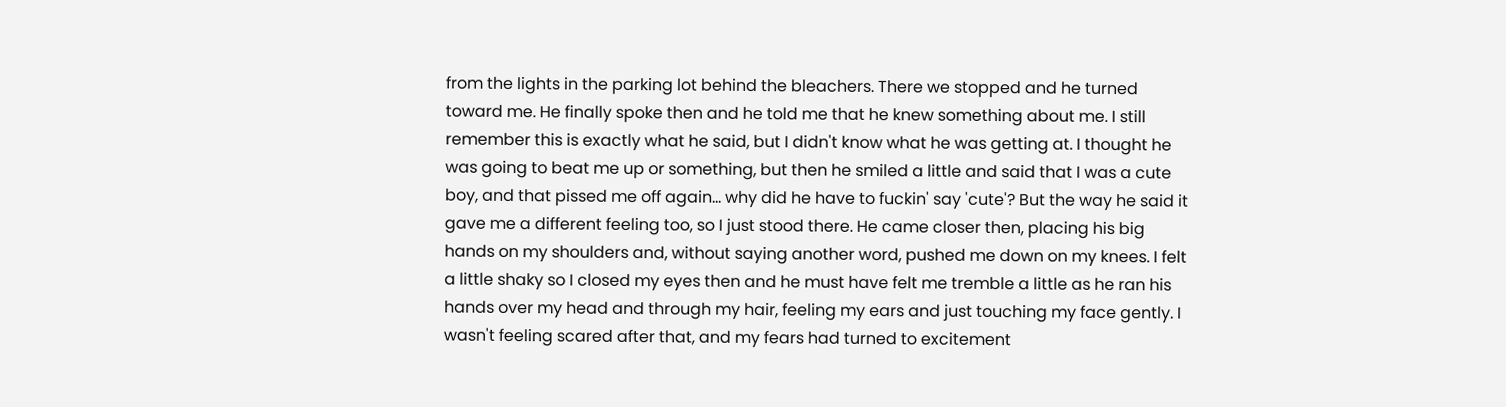from the lights in the parking lot behind the bleachers. There we stopped and he turned toward me. He finally spoke then and he told me that he knew something about me. I still remember this is exactly what he said, but I didn't know what he was getting at. I thought he was going to beat me up or something, but then he smiled a little and said that I was a cute boy, and that pissed me off again... why did he have to fuckin' say 'cute'? But the way he said it gave me a different feeling too, so I just stood there. He came closer then, placing his big hands on my shoulders and, without saying another word, pushed me down on my knees. I felt a little shaky so I closed my eyes then and he must have felt me tremble a little as he ran his hands over my head and through my hair, feeling my ears and just touching my face gently. I wasn't feeling scared after that, and my fears had turned to excitement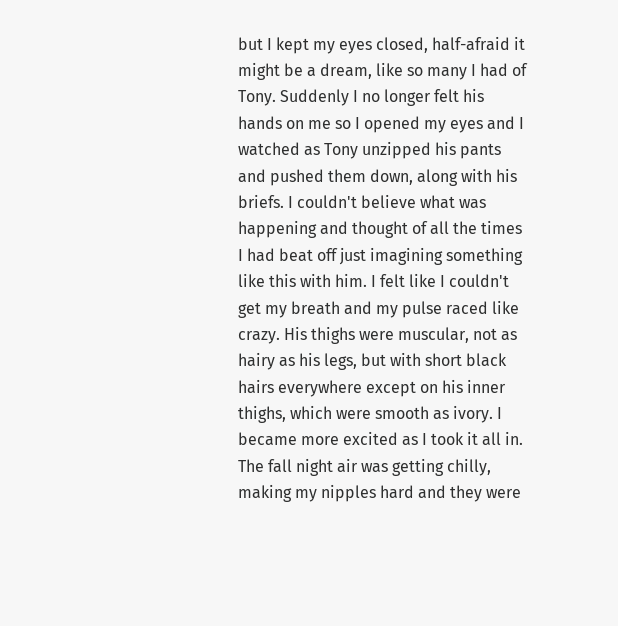but I kept my eyes closed, half-afraid it might be a dream, like so many I had of Tony. Suddenly I no longer felt his hands on me so I opened my eyes and I watched as Tony unzipped his pants and pushed them down, along with his briefs. I couldn't believe what was happening and thought of all the times I had beat off just imagining something like this with him. I felt like I couldn't get my breath and my pulse raced like crazy. His thighs were muscular, not as hairy as his legs, but with short black hairs everywhere except on his inner thighs, which were smooth as ivory. I became more excited as I took it all in. The fall night air was getting chilly, making my nipples hard and they were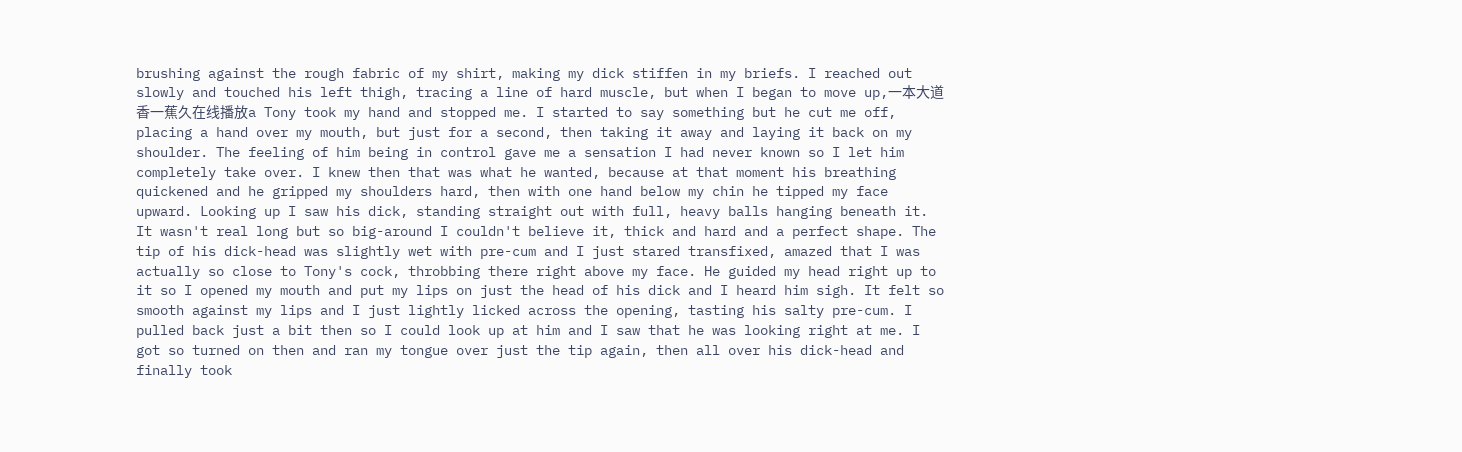brushing against the rough fabric of my shirt, making my dick stiffen in my briefs. I reached out slowly and touched his left thigh, tracing a line of hard muscle, but when I began to move up,一本大道香一蕉久在线播放a Tony took my hand and stopped me. I started to say something but he cut me off, placing a hand over my mouth, but just for a second, then taking it away and laying it back on my shoulder. The feeling of him being in control gave me a sensation I had never known so I let him completely take over. I knew then that was what he wanted, because at that moment his breathing quickened and he gripped my shoulders hard, then with one hand below my chin he tipped my face upward. Looking up I saw his dick, standing straight out with full, heavy balls hanging beneath it. It wasn't real long but so big-around I couldn't believe it, thick and hard and a perfect shape. The tip of his dick-head was slightly wet with pre-cum and I just stared transfixed, amazed that I was actually so close to Tony's cock, throbbing there right above my face. He guided my head right up to it so I opened my mouth and put my lips on just the head of his dick and I heard him sigh. It felt so smooth against my lips and I just lightly licked across the opening, tasting his salty pre-cum. I pulled back just a bit then so I could look up at him and I saw that he was looking right at me. I got so turned on then and ran my tongue over just the tip again, then all over his dick-head and finally took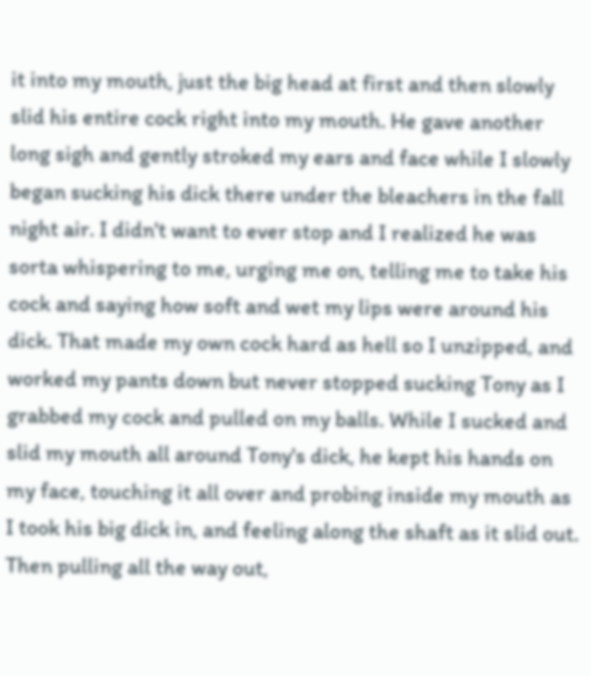it into my mouth, just the big head at first and then slowly slid his entire cock right into my mouth. He gave another long sigh and gently stroked my ears and face while I slowly began sucking his dick there under the bleachers in the fall night air. I didn't want to ever stop and I realized he was sorta whispering to me, urging me on, telling me to take his cock and saying how soft and wet my lips were around his dick. That made my own cock hard as hell so I unzipped, and worked my pants down but never stopped sucking Tony as I grabbed my cock and pulled on my balls. While I sucked and slid my mouth all around Tony's dick, he kept his hands on my face, touching it all over and probing inside my mouth as I took his big dick in, and feeling along the shaft as it slid out. Then pulling all the way out,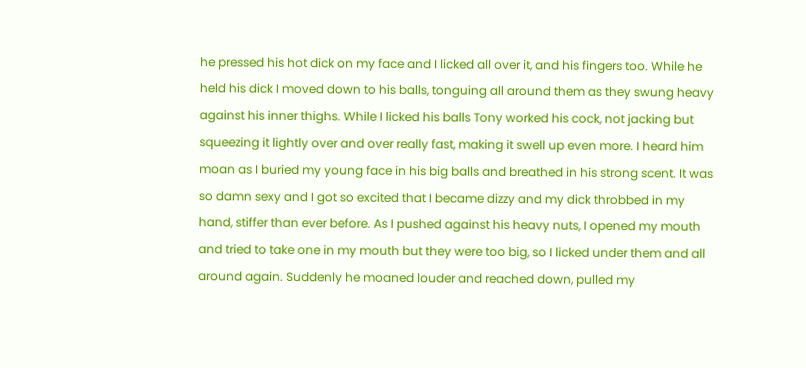he pressed his hot dick on my face and I licked all over it, and his fingers too. While he held his dick I moved down to his balls, tonguing all around them as they swung heavy against his inner thighs. While I licked his balls Tony worked his cock, not jacking but squeezing it lightly over and over really fast, making it swell up even more. I heard him moan as I buried my young face in his big balls and breathed in his strong scent. It was so damn sexy and I got so excited that I became dizzy and my dick throbbed in my hand, stiffer than ever before. As I pushed against his heavy nuts, I opened my mouth and tried to take one in my mouth but they were too big, so I licked under them and all around again. Suddenly he moaned louder and reached down, pulled my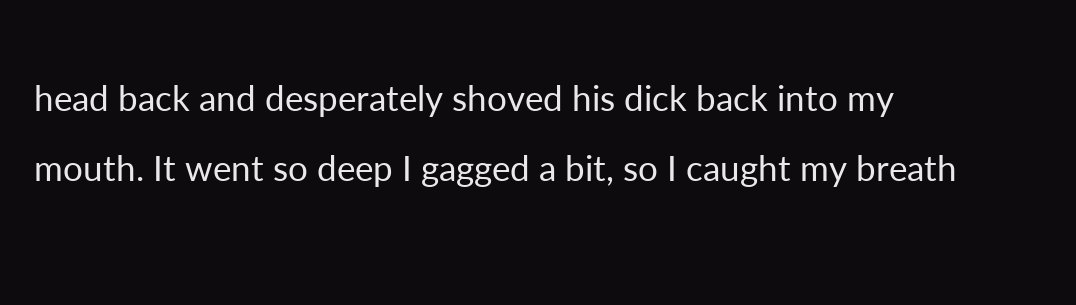head back and desperately shoved his dick back into my mouth. It went so deep I gagged a bit, so I caught my breath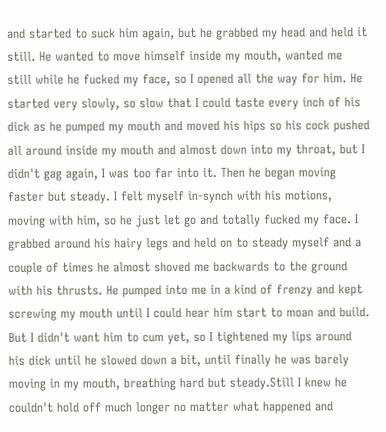and started to suck him again, but he grabbed my head and held it still. He wanted to move himself inside my mouth, wanted me still while he fucked my face, so I opened all the way for him. He started very slowly, so slow that I could taste every inch of his dick as he pumped my mouth and moved his hips so his cock pushed all around inside my mouth and almost down into my throat, but I didn't gag again, I was too far into it. Then he began moving faster but steady. I felt myself in-synch with his motions, moving with him, so he just let go and totally fucked my face. I grabbed around his hairy legs and held on to steady myself and a couple of times he almost shoved me backwards to the ground with his thrusts. He pumped into me in a kind of frenzy and kept screwing my mouth until I could hear him start to moan and build. But I didn't want him to cum yet, so I tightened my lips around his dick until he slowed down a bit, until finally he was barely moving in my mouth, breathing hard but steady.Still I knew he couldn't hold off much longer no matter what happened and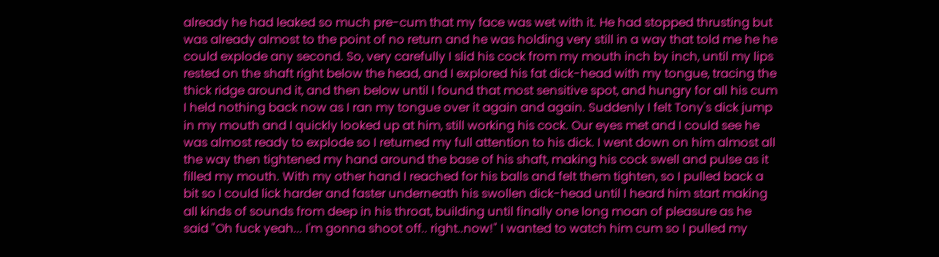already he had leaked so much pre-cum that my face was wet with it. He had stopped thrusting but was already almost to the point of no return and he was holding very still in a way that told me he he could explode any second. So, very carefully I slid his cock from my mouth inch by inch, until my lips rested on the shaft right below the head, and I explored his fat dick-head with my tongue, tracing the thick ridge around it, and then below until I found that most sensitive spot, and hungry for all his cum I held nothing back now as I ran my tongue over it again and again. Suddenly I felt Tony's dick jump in my mouth and I quickly looked up at him, still working his cock. Our eyes met and I could see he was almost ready to explode so I returned my full attention to his dick. I went down on him almost all the way then tightened my hand around the base of his shaft, making his cock swell and pulse as it filled my mouth. With my other hand I reached for his balls and felt them tighten, so I pulled back a bit so I could lick harder and faster underneath his swollen dick-head until I heard him start making all kinds of sounds from deep in his throat, building until finally one long moan of pleasure as he said "Oh fuck yeah... I'm gonna shoot off.. right..now!" I wanted to watch him cum so I pulled my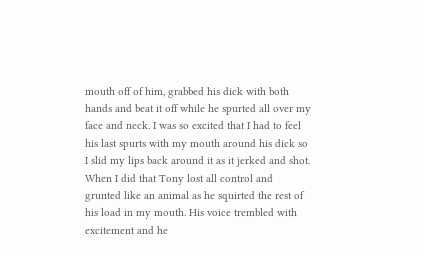mouth off of him, grabbed his dick with both hands and beat it off while he spurted all over my face and neck. I was so excited that I had to feel his last spurts with my mouth around his dick so I slid my lips back around it as it jerked and shot. When I did that Tony lost all control and grunted like an animal as he squirted the rest of his load in my mouth. His voice trembled with excitement and he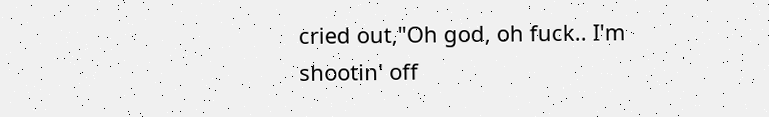cried out,"Oh god, oh fuck.. I'm shootin' off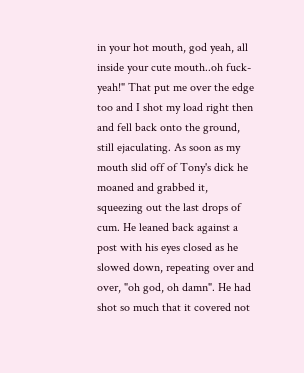in your hot mouth, god yeah, all inside your cute mouth..oh fuck-yeah!" That put me over the edge too and I shot my load right then and fell back onto the ground, still ejaculating. As soon as my mouth slid off of Tony's dick he moaned and grabbed it, squeezing out the last drops of cum. He leaned back against a post with his eyes closed as he slowed down, repeating over and over, "oh god, oh damn". He had shot so much that it covered not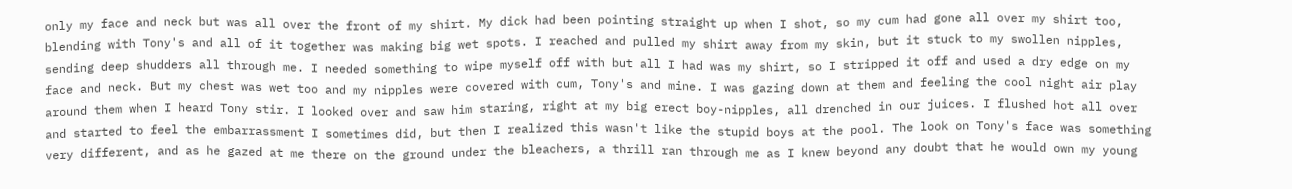only my face and neck but was all over the front of my shirt. My dick had been pointing straight up when I shot, so my cum had gone all over my shirt too, blending with Tony's and all of it together was making big wet spots. I reached and pulled my shirt away from my skin, but it stuck to my swollen nipples, sending deep shudders all through me. I needed something to wipe myself off with but all I had was my shirt, so I stripped it off and used a dry edge on my face and neck. But my chest was wet too and my nipples were covered with cum, Tony's and mine. I was gazing down at them and feeling the cool night air play around them when I heard Tony stir. I looked over and saw him staring, right at my big erect boy-nipples, all drenched in our juices. I flushed hot all over and started to feel the embarrassment I sometimes did, but then I realized this wasn't like the stupid boys at the pool. The look on Tony's face was something very different, and as he gazed at me there on the ground under the bleachers, a thrill ran through me as I knew beyond any doubt that he would own my young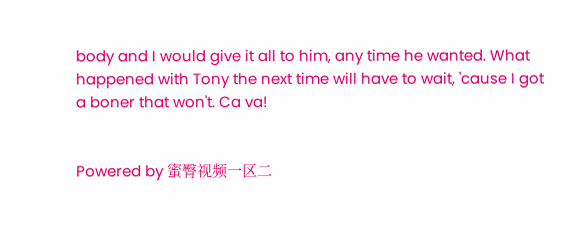body and I would give it all to him, any time he wanted. What happened with Tony the next time will have to wait, 'cause I got a boner that won't. Ca va!


Powered by 蜜臀视频一区二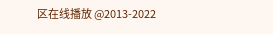区在线播放 @2013-2022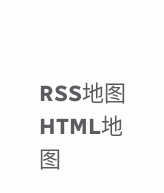RSS地图 HTML地图